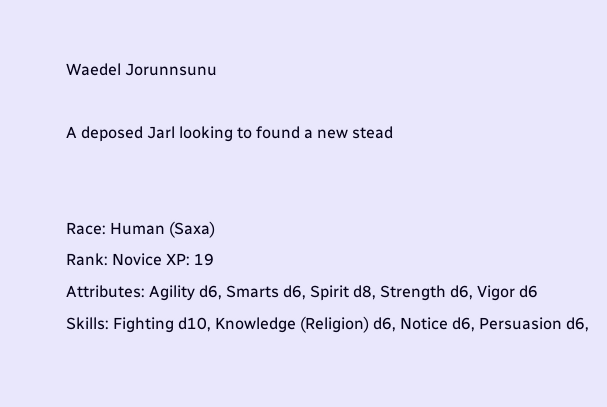Waedel Jorunnsunu

A deposed Jarl looking to found a new stead


Race: Human (Saxa)
Rank: Novice XP: 19
Attributes: Agility d6, Smarts d6, Spirit d8, Strength d6, Vigor d6
Skills: Fighting d10, Knowledge (Religion) d6, Notice d6, Persuasion d6,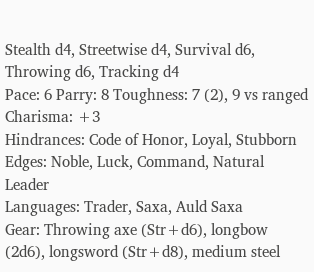Stealth d4, Streetwise d4, Survival d6, Throwing d6, Tracking d4
Pace: 6 Parry: 8 Toughness: 7 (2), 9 vs ranged Charisma: +3
Hindrances: Code of Honor, Loyal, Stubborn
Edges: Noble, Luck, Command, Natural Leader
Languages: Trader, Saxa, Auld Saxa
Gear: Throwing axe (Str+d6), longbow (2d6), longsword (Str+d8), medium steel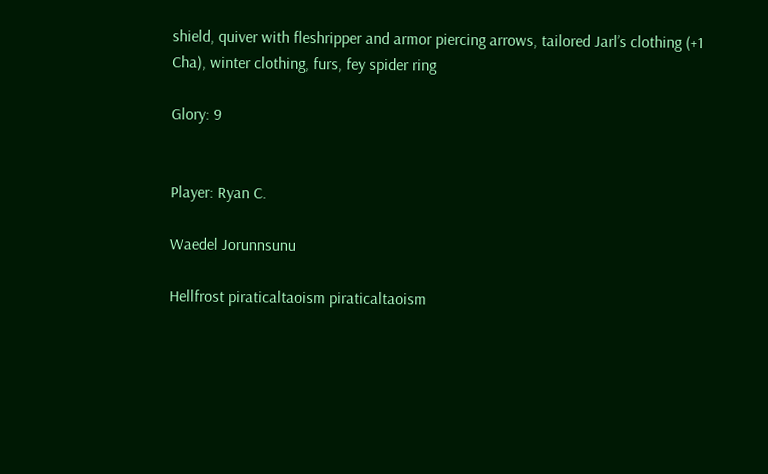shield, quiver with fleshripper and armor piercing arrows, tailored Jarl’s clothing (+1 Cha), winter clothing, furs, fey spider ring

Glory: 9


Player: Ryan C.

Waedel Jorunnsunu

Hellfrost piraticaltaoism piraticaltaoism